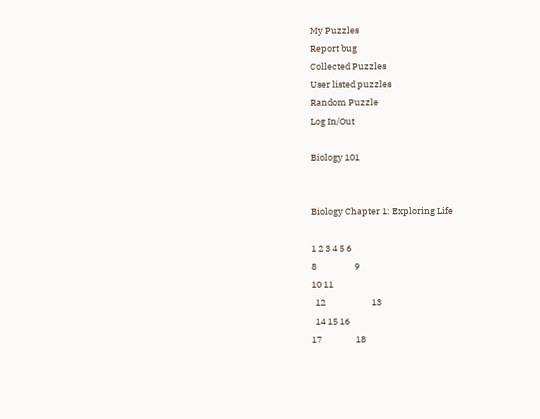My Puzzles
Report bug
Collected Puzzles
User listed puzzles
Random Puzzle
Log In/Out

Biology 101


Biology Chapter 1: Exploring Life

1 2 3 4 5 6
8                   9
10 11
  12                       13
  14 15 16
17                 18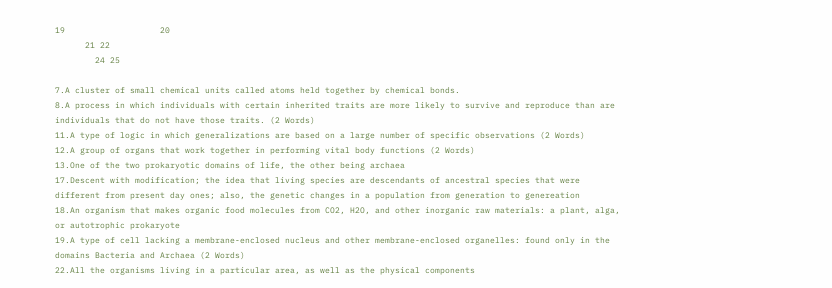19                   20
      21 22
        24 25

7.A cluster of small chemical units called atoms held together by chemical bonds.
8.A process in which individuals with certain inherited traits are more likely to survive and reproduce than are individuals that do not have those traits. (2 Words)
11.A type of logic in which generalizations are based on a large number of specific observations (2 Words)
12.A group of organs that work together in performing vital body functions (2 Words)
13.One of the two prokaryotic domains of life, the other being archaea
17.Descent with modification; the idea that living species are descendants of ancestral species that were different from present day ones; also, the genetic changes in a population from generation to genereation
18.An organism that makes organic food molecules from CO2, H2O, and other inorganic raw materials: a plant, alga, or autotrophic prokaryote
19.A type of cell lacking a membrane-enclosed nucleus and other membrane-enclosed organelles: found only in the domains Bacteria and Archaea (2 Words)
22.All the organisms living in a particular area, as well as the physical components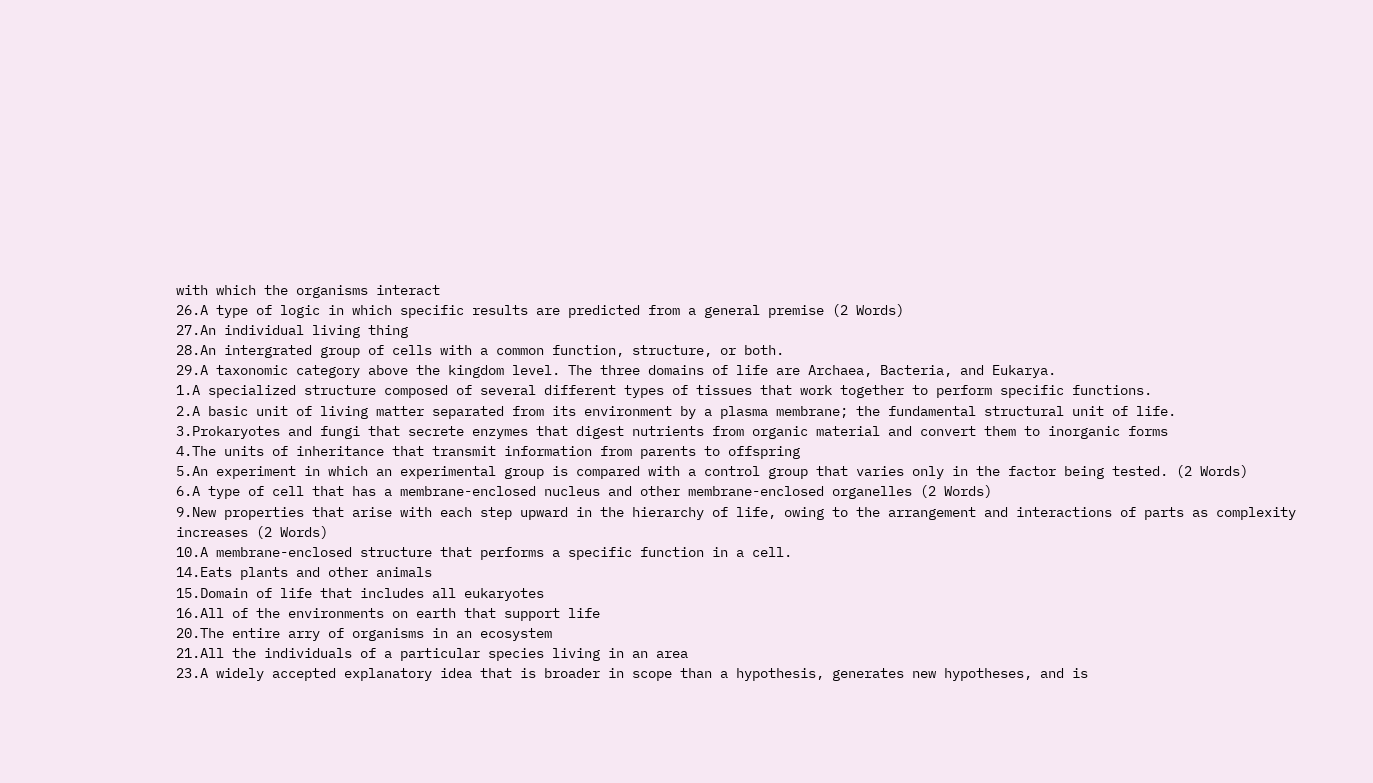with which the organisms interact
26.A type of logic in which specific results are predicted from a general premise (2 Words)
27.An individual living thing
28.An intergrated group of cells with a common function, structure, or both.
29.A taxonomic category above the kingdom level. The three domains of life are Archaea, Bacteria, and Eukarya.
1.A specialized structure composed of several different types of tissues that work together to perform specific functions.
2.A basic unit of living matter separated from its environment by a plasma membrane; the fundamental structural unit of life.
3.Prokaryotes and fungi that secrete enzymes that digest nutrients from organic material and convert them to inorganic forms
4.The units of inheritance that transmit information from parents to offspring
5.An experiment in which an experimental group is compared with a control group that varies only in the factor being tested. (2 Words)
6.A type of cell that has a membrane-enclosed nucleus and other membrane-enclosed organelles (2 Words)
9.New properties that arise with each step upward in the hierarchy of life, owing to the arrangement and interactions of parts as complexity increases (2 Words)
10.A membrane-enclosed structure that performs a specific function in a cell.
14.Eats plants and other animals
15.Domain of life that includes all eukaryotes
16.All of the environments on earth that support life
20.The entire arry of organisms in an ecosystem
21.All the individuals of a particular species living in an area
23.A widely accepted explanatory idea that is broader in scope than a hypothesis, generates new hypotheses, and is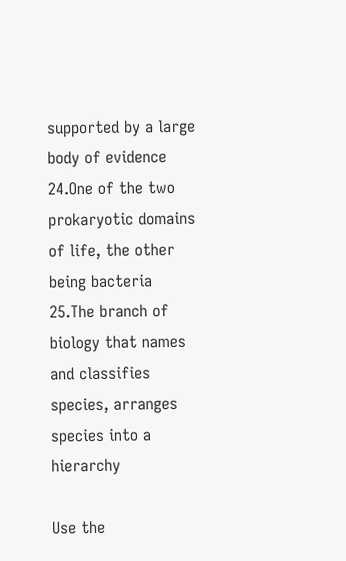supported by a large body of evidence
24.One of the two prokaryotic domains of life, the other being bacteria
25.The branch of biology that names and classifies species, arranges species into a hierarchy

Use the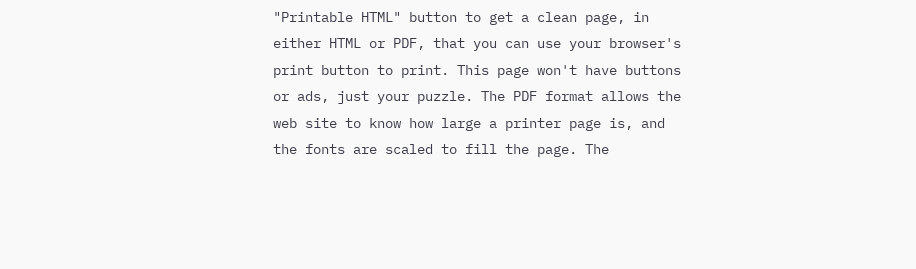"Printable HTML" button to get a clean page, in either HTML or PDF, that you can use your browser's print button to print. This page won't have buttons or ads, just your puzzle. The PDF format allows the web site to know how large a printer page is, and the fonts are scaled to fill the page. The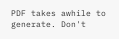PDF takes awhile to generate. Don't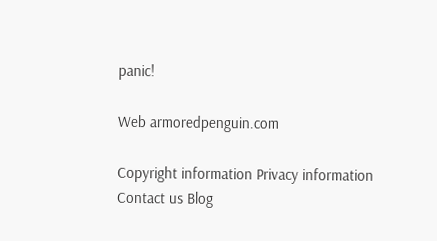panic!

Web armoredpenguin.com

Copyright information Privacy information Contact us Blog